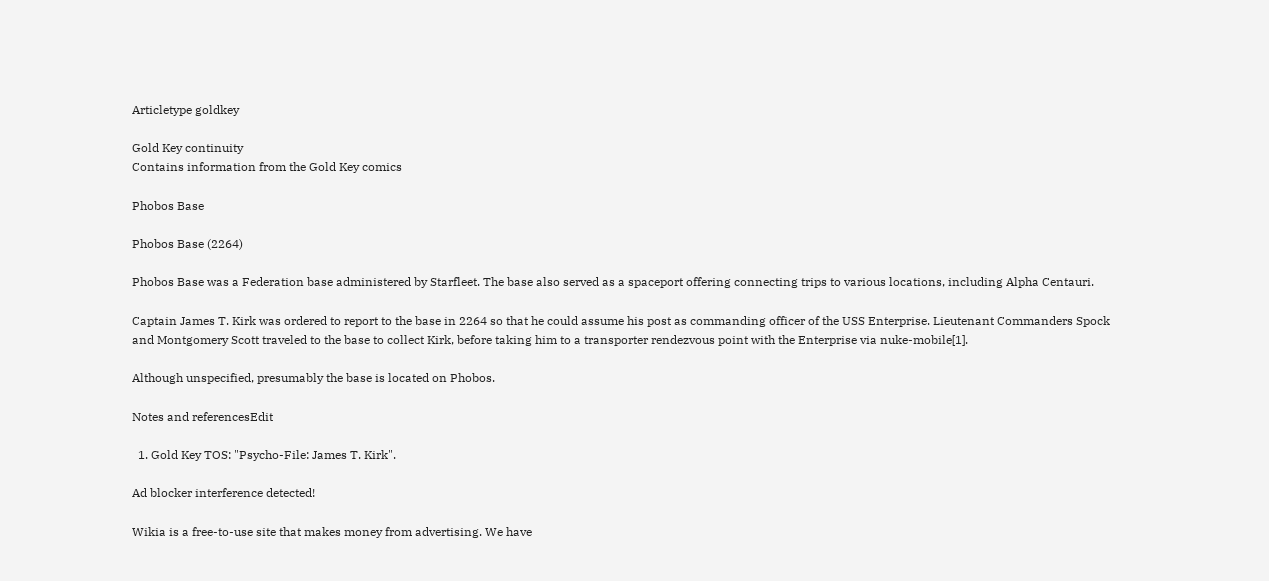Articletype goldkey

Gold Key continuity
Contains information from the Gold Key comics

Phobos Base

Phobos Base (2264)

Phobos Base was a Federation base administered by Starfleet. The base also served as a spaceport offering connecting trips to various locations, including Alpha Centauri.

Captain James T. Kirk was ordered to report to the base in 2264 so that he could assume his post as commanding officer of the USS Enterprise. Lieutenant Commanders Spock and Montgomery Scott traveled to the base to collect Kirk, before taking him to a transporter rendezvous point with the Enterprise via nuke-mobile[1].

Although unspecified, presumably the base is located on Phobos.

Notes and referencesEdit

  1. Gold Key TOS: "Psycho-File: James T. Kirk".

Ad blocker interference detected!

Wikia is a free-to-use site that makes money from advertising. We have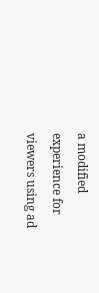a modified experience for viewers using ad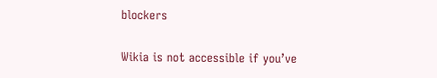blockers

Wikia is not accessible if you’ve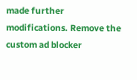made further modifications. Remove the custom ad blocker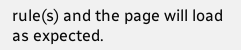rule(s) and the page will load as expected.